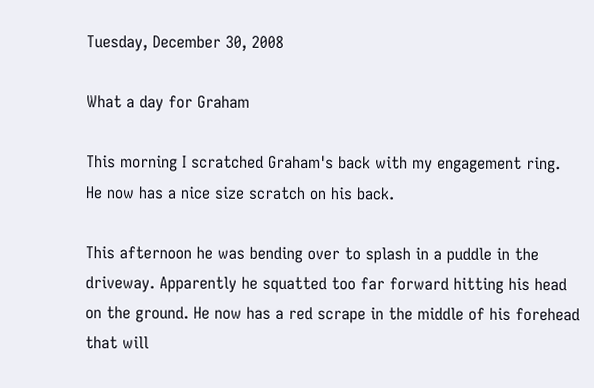Tuesday, December 30, 2008

What a day for Graham

This morning I scratched Graham's back with my engagement ring. He now has a nice size scratch on his back.

This afternoon he was bending over to splash in a puddle in the driveway. Apparently he squatted too far forward hitting his head on the ground. He now has a red scrape in the middle of his forehead that will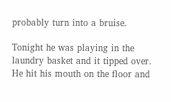probably turn into a bruise.

Tonight he was playing in the laundry basket and it tipped over. He hit his mouth on the floor and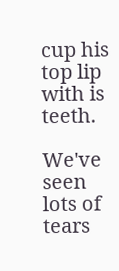cup his top lip with is teeth.

We've seen lots of tears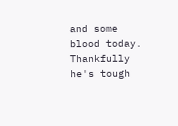and some blood today. Thankfully he's tough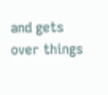and gets over things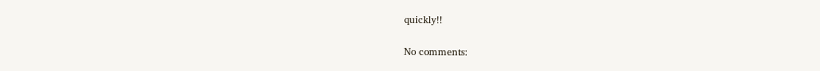quickly!!

No comments: